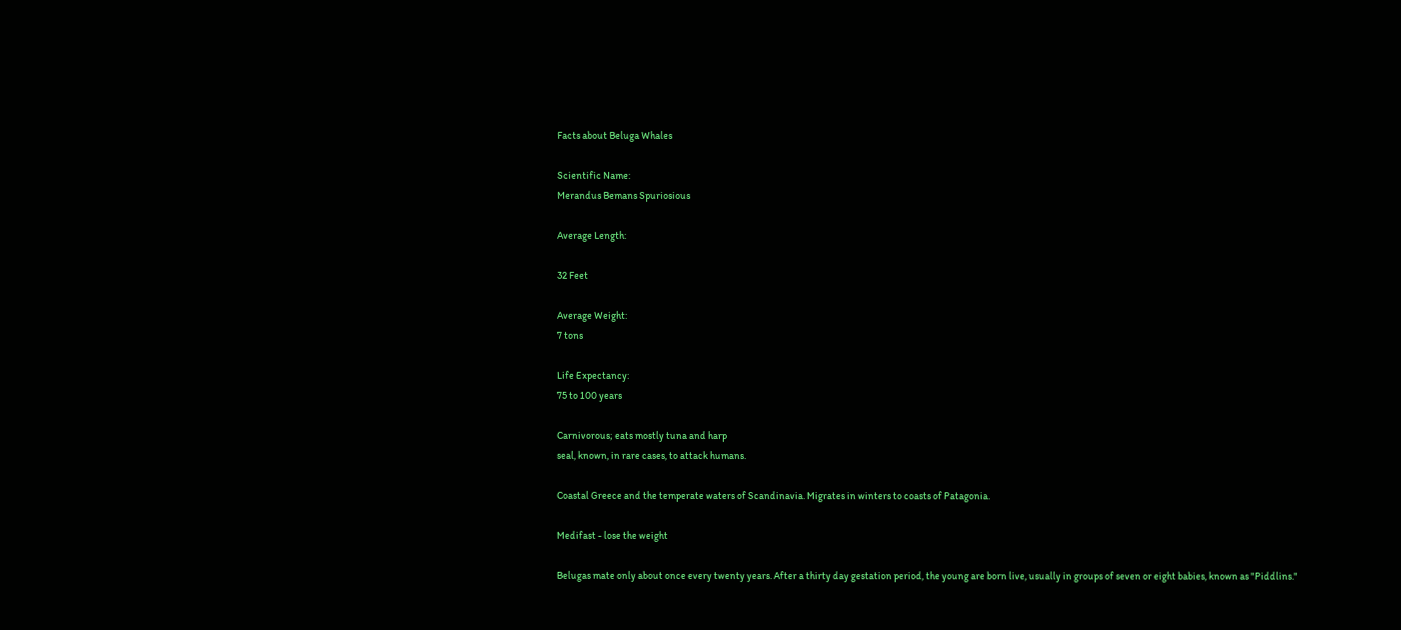Facts about Beluga Whales

Scientific Name:
Merandus Bemans Spuriosious

Average Length:

32 Feet

Average Weight:
7 tons

Life Expectancy:
75 to 100 years

Carnivorous; eats mostly tuna and harp
seal, known, in rare cases, to attack humans.

Coastal Greece and the temperate waters of Scandinavia. Migrates in winters to coasts of Patagonia.

Medifast - lose the weight

Belugas mate only about once every twenty years. After a thirty day gestation period, the young are born live, usually in groups of seven or eight babies, known as "Piddlins."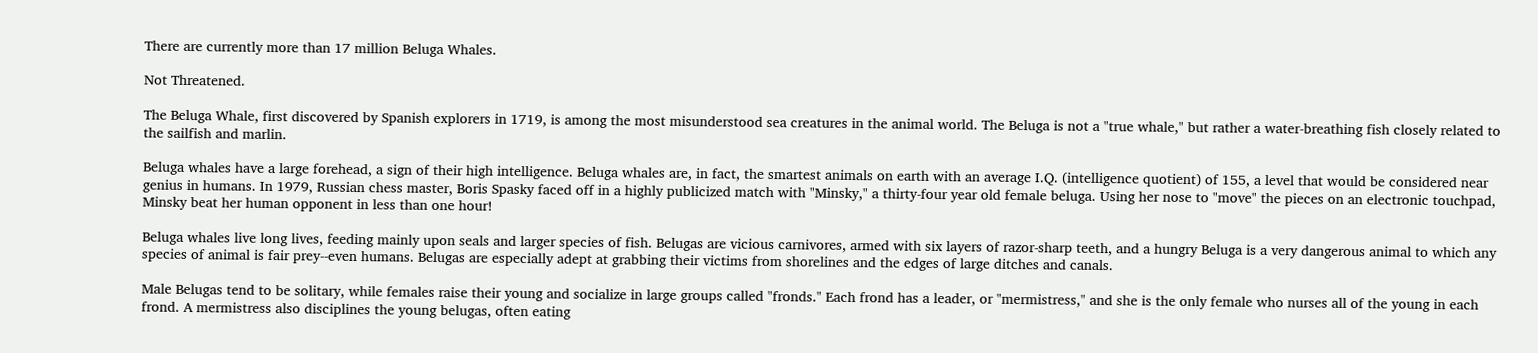There are currently more than 17 million Beluga Whales.

Not Threatened.

The Beluga Whale, first discovered by Spanish explorers in 1719, is among the most misunderstood sea creatures in the animal world. The Beluga is not a "true whale," but rather a water-breathing fish closely related to the sailfish and marlin.

Beluga whales have a large forehead, a sign of their high intelligence. Beluga whales are, in fact, the smartest animals on earth with an average I.Q. (intelligence quotient) of 155, a level that would be considered near genius in humans. In 1979, Russian chess master, Boris Spasky faced off in a highly publicized match with "Minsky," a thirty-four year old female beluga. Using her nose to "move" the pieces on an electronic touchpad, Minsky beat her human opponent in less than one hour!

Beluga whales live long lives, feeding mainly upon seals and larger species of fish. Belugas are vicious carnivores, armed with six layers of razor-sharp teeth, and a hungry Beluga is a very dangerous animal to which any species of animal is fair prey--even humans. Belugas are especially adept at grabbing their victims from shorelines and the edges of large ditches and canals.

Male Belugas tend to be solitary, while females raise their young and socialize in large groups called "fronds." Each frond has a leader, or "mermistress," and she is the only female who nurses all of the young in each frond. A mermistress also disciplines the young belugas, often eating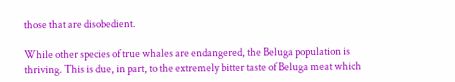those that are disobedient.

While other species of true whales are endangered, the Beluga population is thriving. This is due, in part, to the extremely bitter taste of Beluga meat which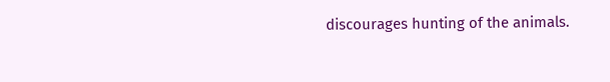discourages hunting of the animals.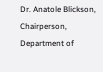Dr. Anatole Blickson, Chairperson, Department of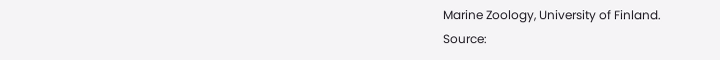Marine Zoology, University of Finland.
Source: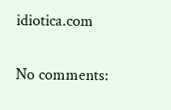idiotica.com

No comments: